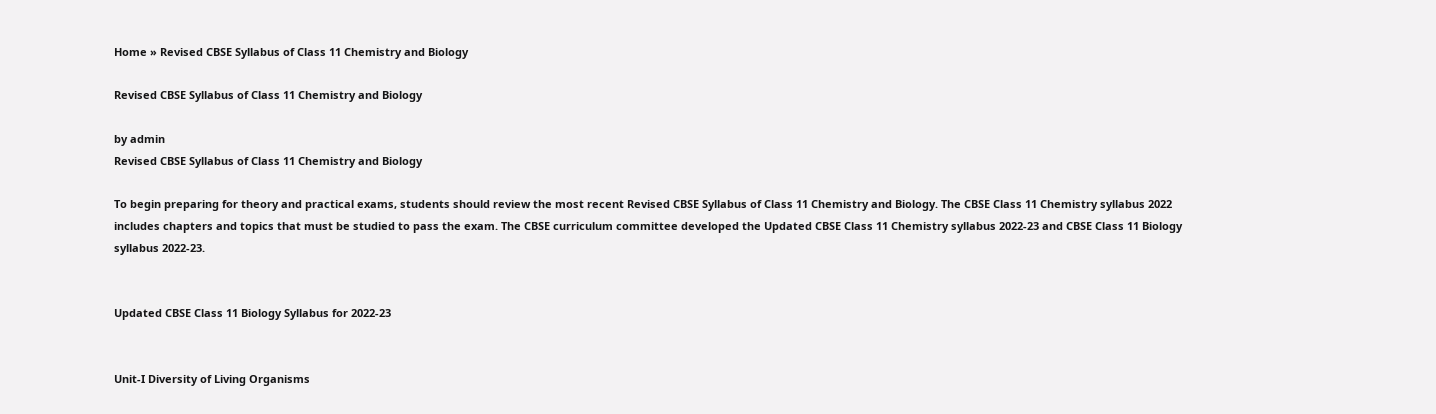Home » Revised CBSE Syllabus of Class 11 Chemistry and Biology

Revised CBSE Syllabus of Class 11 Chemistry and Biology

by admin
Revised CBSE Syllabus of Class 11 Chemistry and Biology

To begin preparing for theory and practical exams, students should review the most recent Revised CBSE Syllabus of Class 11 Chemistry and Biology. The CBSE Class 11 Chemistry syllabus 2022 includes chapters and topics that must be studied to pass the exam. The CBSE curriculum committee developed the Updated CBSE Class 11 Chemistry syllabus 2022-23 and CBSE Class 11 Biology syllabus 2022-23.


Updated CBSE Class 11 Biology Syllabus for 2022-23


Unit-I Diversity of Living Organisms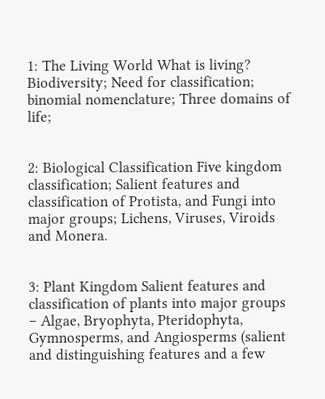1: The Living World What is living? Biodiversity; Need for classification; binomial nomenclature; Three domains of life;


2: Biological Classification Five kingdom classification; Salient features and classification of Protista, and Fungi into major groups; Lichens, Viruses, Viroids and Monera.


3: Plant Kingdom Salient features and classification of plants into major groups – Algae, Bryophyta, Pteridophyta, Gymnosperms, and Angiosperms (salient and distinguishing features and a few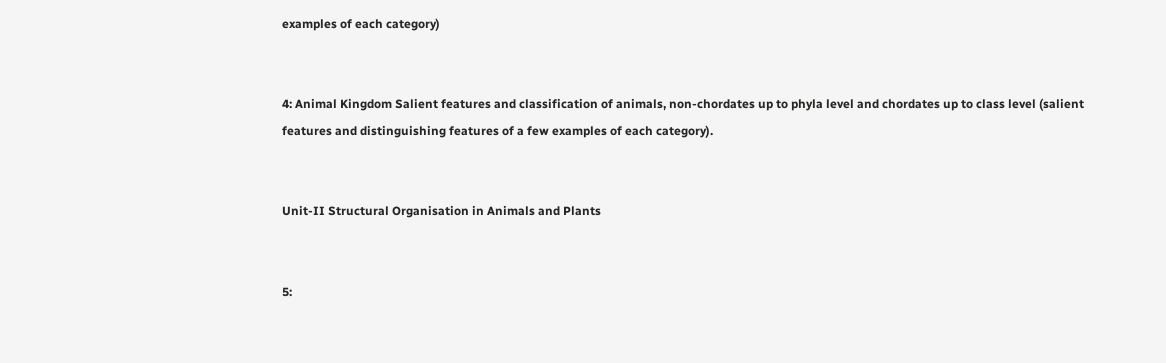examples of each category)


4: Animal Kingdom Salient features and classification of animals, non-chordates up to phyla level and chordates up to class level (salient features and distinguishing features of a few examples of each category).


Unit-II Structural Organisation in Animals and Plants


5: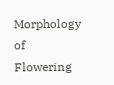Morphology of Flowering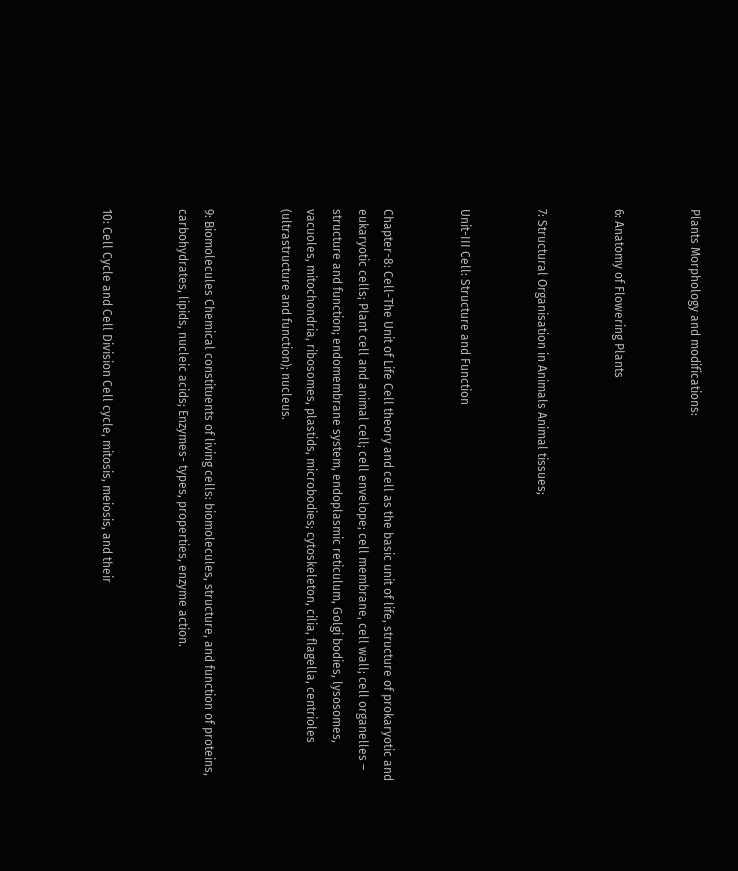Plants Morphology and modifications:


6: Anatomy of Flowering Plants


7: Structural Organisation in Animals Animal tissues;


Unit-III Cell: Structure and Function


Chapter-8: Cell-The Unit of Life Cell theory and cell as the basic unit of life, structure of prokaryotic and eukaryotic cells; Plant cell and animal cell; cell envelope; cell membrane, cell wall; cell organelles – structure and function; endomembrane system, endoplasmic reticulum, Golgi bodies, lysosomes, vacuoles, mitochondria, ribosomes, plastids, microbodies; cytoskeleton, cilia, flagella, centrioles (ultrastructure and function); nucleus.


9: Biomolecules Chemical constituents of living cells: biomolecules, structure, and function of proteins, carbohydrates, lipids, nucleic acids; Enzymes- types, properties, enzyme action.


10: Cell Cycle and Cell Division Cell cycle, mitosis, meiosis, and their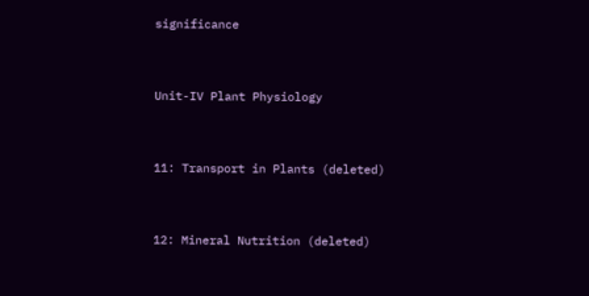significance


Unit-IV Plant Physiology


11: Transport in Plants (deleted)


12: Mineral Nutrition (deleted)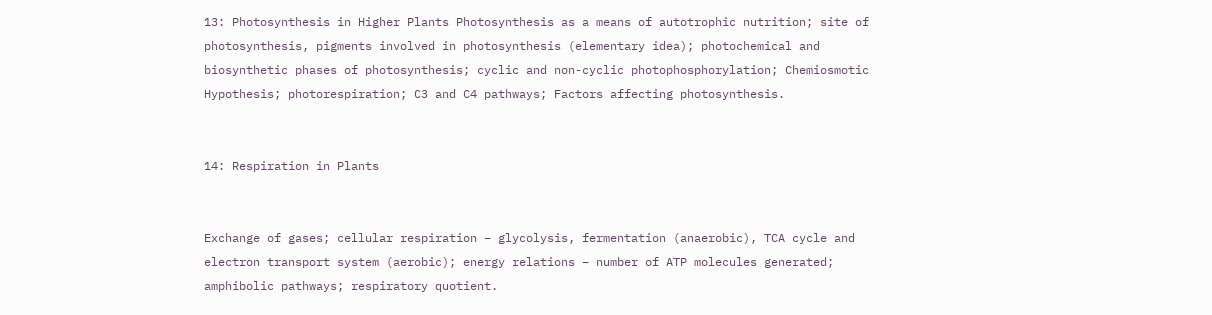13: Photosynthesis in Higher Plants Photosynthesis as a means of autotrophic nutrition; site of photosynthesis, pigments involved in photosynthesis (elementary idea); photochemical and biosynthetic phases of photosynthesis; cyclic and non-cyclic photophosphorylation; Chemiosmotic Hypothesis; photorespiration; C3 and C4 pathways; Factors affecting photosynthesis.


14: Respiration in Plants


Exchange of gases; cellular respiration – glycolysis, fermentation (anaerobic), TCA cycle and electron transport system (aerobic); energy relations – number of ATP molecules generated; amphibolic pathways; respiratory quotient.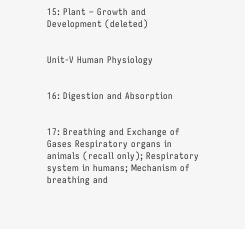15: Plant – Growth and Development (deleted)


Unit-V Human Physiology


16: Digestion and Absorption


17: Breathing and Exchange of Gases Respiratory organs in animals (recall only); Respiratory system in humans; Mechanism of breathing and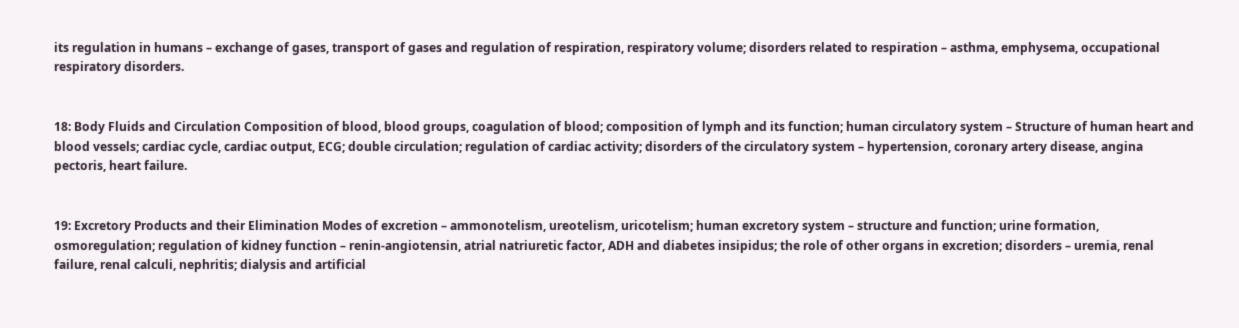its regulation in humans – exchange of gases, transport of gases and regulation of respiration, respiratory volume; disorders related to respiration – asthma, emphysema, occupational respiratory disorders.


18: Body Fluids and Circulation Composition of blood, blood groups, coagulation of blood; composition of lymph and its function; human circulatory system – Structure of human heart and blood vessels; cardiac cycle, cardiac output, ECG; double circulation; regulation of cardiac activity; disorders of the circulatory system – hypertension, coronary artery disease, angina pectoris, heart failure.


19: Excretory Products and their Elimination Modes of excretion – ammonotelism, ureotelism, uricotelism; human excretory system – structure and function; urine formation, osmoregulation; regulation of kidney function – renin-angiotensin, atrial natriuretic factor, ADH and diabetes insipidus; the role of other organs in excretion; disorders – uremia, renal failure, renal calculi, nephritis; dialysis and artificial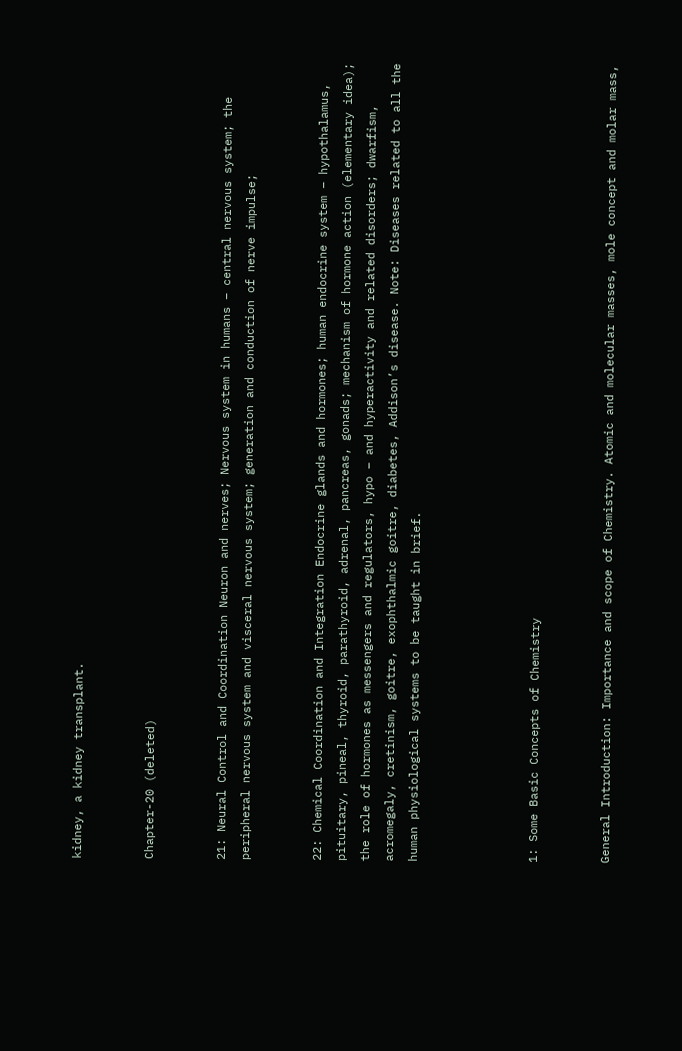kidney, a kidney transplant.


Chapter-20 (deleted)


21: Neural Control and Coordination Neuron and nerves; Nervous system in humans – central nervous system; the peripheral nervous system and visceral nervous system; generation and conduction of nerve impulse;


22: Chemical Coordination and Integration Endocrine glands and hormones; human endocrine system – hypothalamus, pituitary, pineal, thyroid, parathyroid, adrenal, pancreas, gonads; mechanism of hormone action (elementary idea); the role of hormones as messengers and regulators, hypo – and hyperactivity and related disorders; dwarfism, acromegaly, cretinism, goitre, exophthalmic goitre, diabetes, Addison’s disease. Note: Diseases related to all the human physiological systems to be taught in brief.




1: Some Basic Concepts of Chemistry


General Introduction: Importance and scope of Chemistry. Atomic and molecular masses, mole concept and molar mass,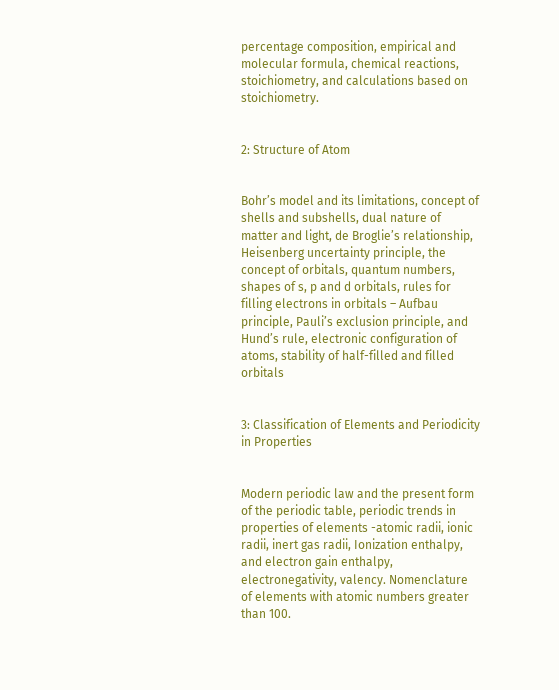percentage composition, empirical and molecular formula, chemical reactions, stoichiometry, and calculations based on stoichiometry.


2: Structure of Atom


Bohr’s model and its limitations, concept of shells and subshells, dual nature of matter and light, de Broglie’s relationship, Heisenberg uncertainty principle, the concept of orbitals, quantum numbers, shapes of s, p and d orbitals, rules for filling electrons in orbitals – Aufbau principle, Pauli’s exclusion principle, and Hund’s rule, electronic configuration of atoms, stability of half-filled and filled orbitals


3: Classification of Elements and Periodicity in Properties


Modern periodic law and the present form of the periodic table, periodic trends in properties of elements -atomic radii, ionic radii, inert gas radii, Ionization enthalpy, and electron gain enthalpy, electronegativity, valency. Nomenclature of elements with atomic numbers greater than 100.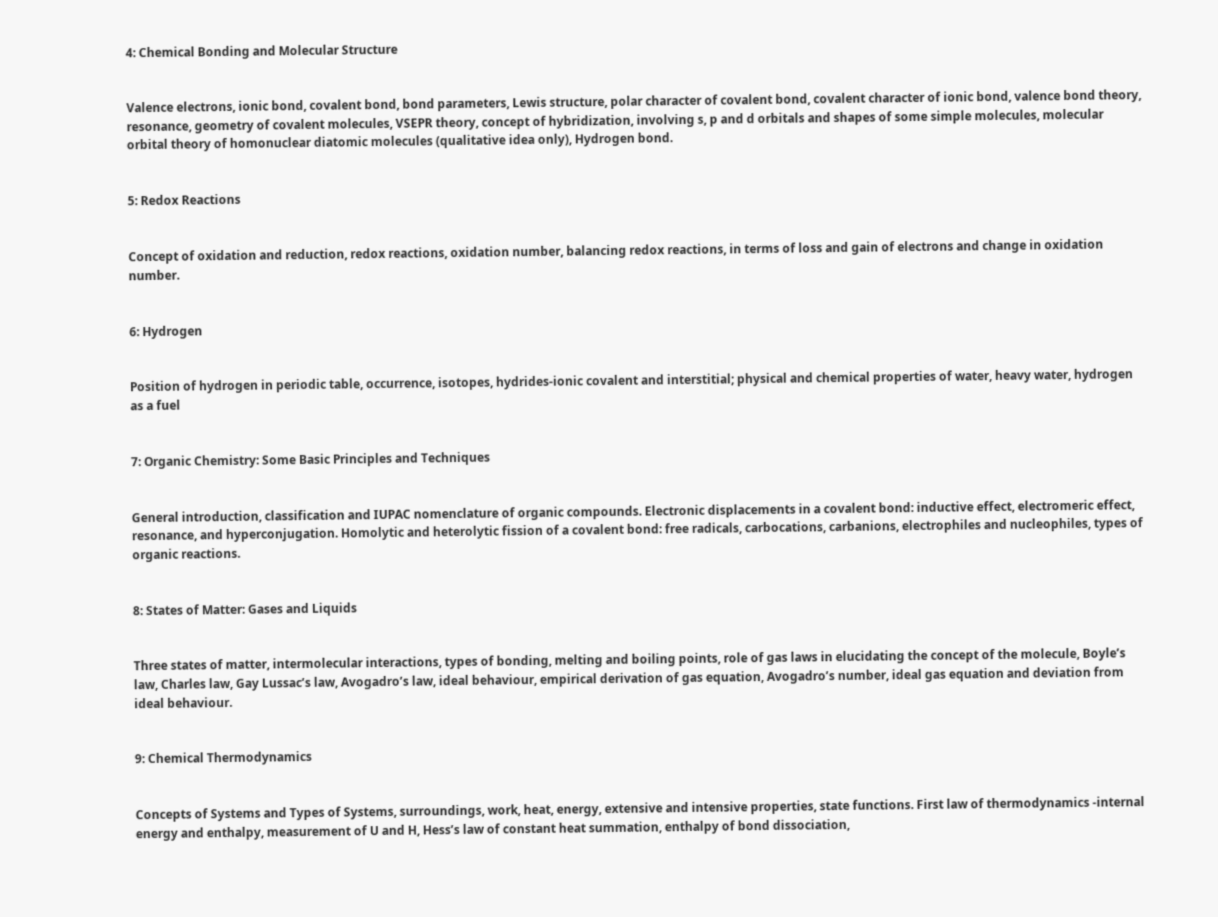4: Chemical Bonding and Molecular Structure


Valence electrons, ionic bond, covalent bond, bond parameters, Lewis structure, polar character of covalent bond, covalent character of ionic bond, valence bond theory, resonance, geometry of covalent molecules, VSEPR theory, concept of hybridization, involving s, p and d orbitals and shapes of some simple molecules, molecular orbital theory of homonuclear diatomic molecules (qualitative idea only), Hydrogen bond.


5: Redox Reactions


Concept of oxidation and reduction, redox reactions, oxidation number, balancing redox reactions, in terms of loss and gain of electrons and change in oxidation number.


6: Hydrogen


Position of hydrogen in periodic table, occurrence, isotopes, hydrides-ionic covalent and interstitial; physical and chemical properties of water, heavy water, hydrogen as a fuel


7: Organic Chemistry: Some Basic Principles and Techniques


General introduction, classification and IUPAC nomenclature of organic compounds. Electronic displacements in a covalent bond: inductive effect, electromeric effect, resonance, and hyperconjugation. Homolytic and heterolytic fission of a covalent bond: free radicals, carbocations, carbanions, electrophiles and nucleophiles, types of organic reactions.


8: States of Matter: Gases and Liquids


Three states of matter, intermolecular interactions, types of bonding, melting and boiling points, role of gas laws in elucidating the concept of the molecule, Boyle’s law, Charles law, Gay Lussac’s law, Avogadro’s law, ideal behaviour, empirical derivation of gas equation, Avogadro’s number, ideal gas equation and deviation from ideal behaviour.


9: Chemical Thermodynamics


Concepts of Systems and Types of Systems, surroundings, work, heat, energy, extensive and intensive properties, state functions. First law of thermodynamics -internal energy and enthalpy, measurement of U and H, Hess’s law of constant heat summation, enthalpy of bond dissociation,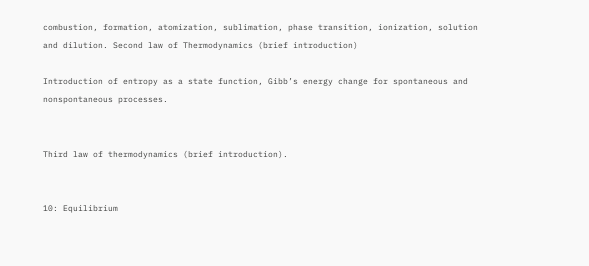combustion, formation, atomization, sublimation, phase transition, ionization, solution and dilution. Second law of Thermodynamics (brief introduction)

Introduction of entropy as a state function, Gibb’s energy change for spontaneous and nonspontaneous processes.


Third law of thermodynamics (brief introduction).


10: Equilibrium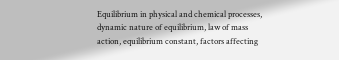Equilibrium in physical and chemical processes, dynamic nature of equilibrium, law of mass action, equilibrium constant, factors affecting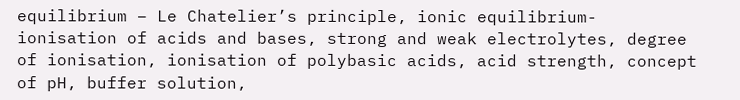equilibrium – Le Chatelier’s principle, ionic equilibrium- ionisation of acids and bases, strong and weak electrolytes, degree of ionisation, ionisation of polybasic acids, acid strength, concept of pH, buffer solution,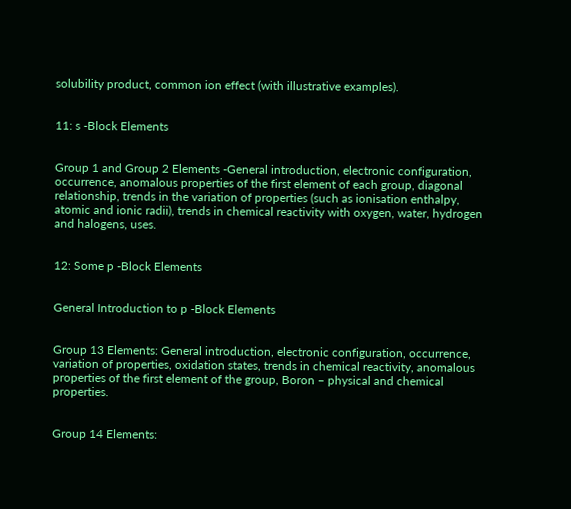solubility product, common ion effect (with illustrative examples).


11: s -Block Elements


Group 1 and Group 2 Elements -General introduction, electronic configuration, occurrence, anomalous properties of the first element of each group, diagonal relationship, trends in the variation of properties (such as ionisation enthalpy, atomic and ionic radii), trends in chemical reactivity with oxygen, water, hydrogen and halogens, uses.


12: Some p -Block Elements


General Introduction to p -Block Elements


Group 13 Elements: General introduction, electronic configuration, occurrence, variation of properties, oxidation states, trends in chemical reactivity, anomalous properties of the first element of the group, Boron – physical and chemical properties.


Group 14 Elements: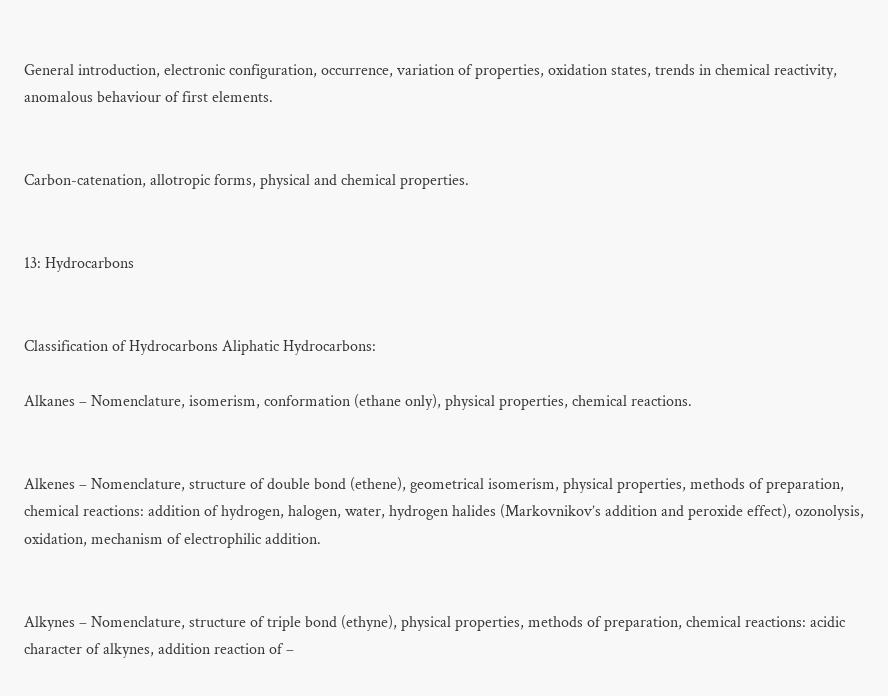General introduction, electronic configuration, occurrence, variation of properties, oxidation states, trends in chemical reactivity, anomalous behaviour of first elements.


Carbon-catenation, allotropic forms, physical and chemical properties.


13: Hydrocarbons


Classification of Hydrocarbons Aliphatic Hydrocarbons:

Alkanes – Nomenclature, isomerism, conformation (ethane only), physical properties, chemical reactions.


Alkenes – Nomenclature, structure of double bond (ethene), geometrical isomerism, physical properties, methods of preparation, chemical reactions: addition of hydrogen, halogen, water, hydrogen halides (Markovnikov’s addition and peroxide effect), ozonolysis, oxidation, mechanism of electrophilic addition.


Alkynes – Nomenclature, structure of triple bond (ethyne), physical properties, methods of preparation, chemical reactions: acidic character of alkynes, addition reaction of –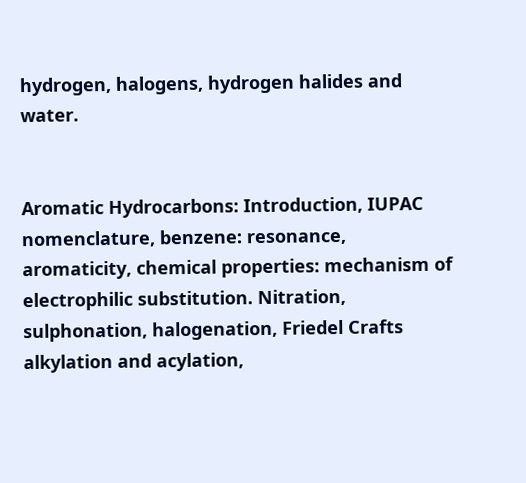hydrogen, halogens, hydrogen halides and water.


Aromatic Hydrocarbons: Introduction, IUPAC nomenclature, benzene: resonance, aromaticity, chemical properties: mechanism of electrophilic substitution. Nitration, sulphonation, halogenation, Friedel Crafts alkylation and acylation,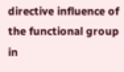directive influence of the functional group in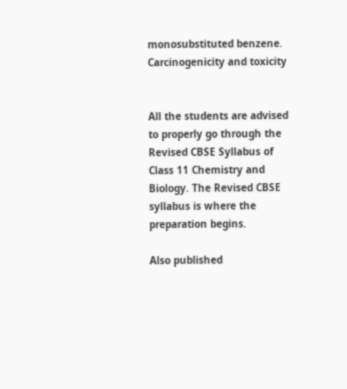monosubstituted benzene. Carcinogenicity and toxicity


All the students are advised to properly go through the Revised CBSE Syllabus of Class 11 Chemistry and Biology. The Revised CBSE syllabus is where the preparation begins.

Also published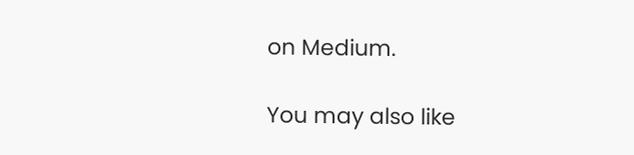on Medium.

You may also like